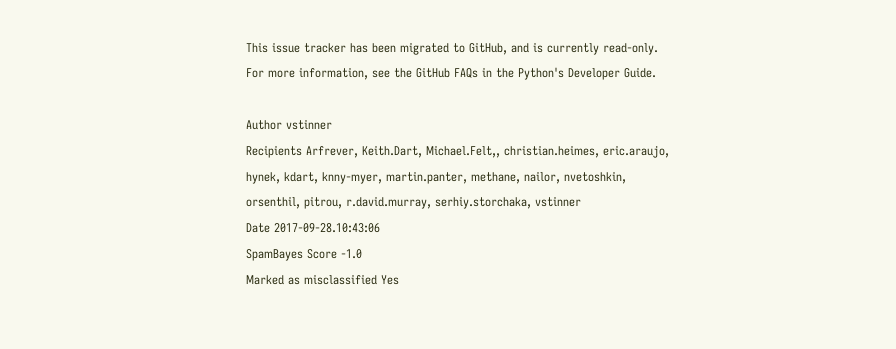This issue tracker has been migrated to GitHub, and is currently read-only.
For more information, see the GitHub FAQs in the Python's Developer Guide.

Author vstinner
Recipients Arfrever, Keith.Dart, Michael.Felt,, christian.heimes, eric.araujo, hynek, kdart, knny-myer, martin.panter, methane, nailor, nvetoshkin, orsenthil, pitrou, r.david.murray, serhiy.storchaka, vstinner
Date 2017-09-28.10:43:06
SpamBayes Score -1.0
Marked as misclassified Yes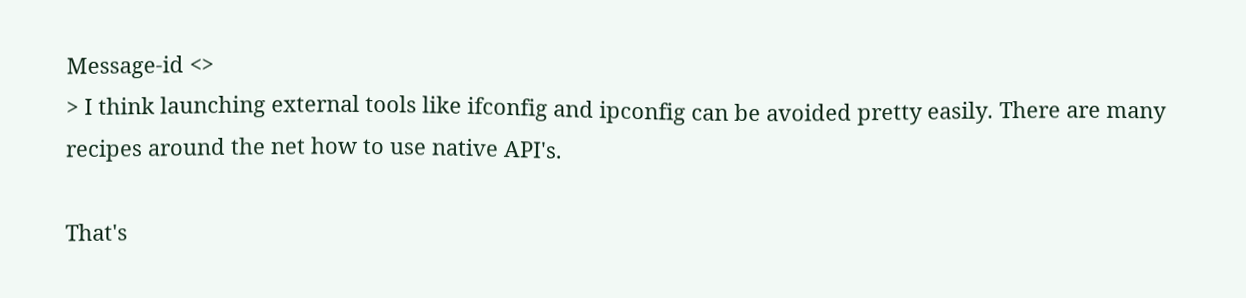Message-id <>
> I think launching external tools like ifconfig and ipconfig can be avoided pretty easily. There are many recipes around the net how to use native API's.

That's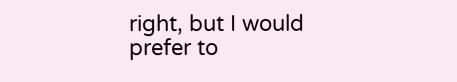right, but I would prefer to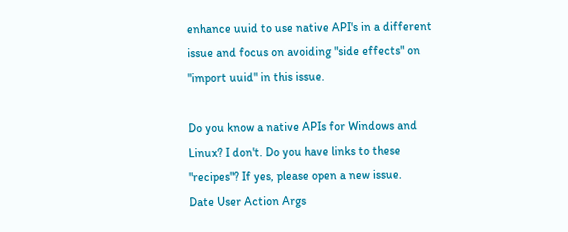enhance uuid to use native API's in a different issue and focus on avoiding "side effects" on "import uuid" in this issue.

Do you know a native APIs for Windows and Linux? I don't. Do you have links to these "recipes"? If yes, please open a new issue.
Date User Action Args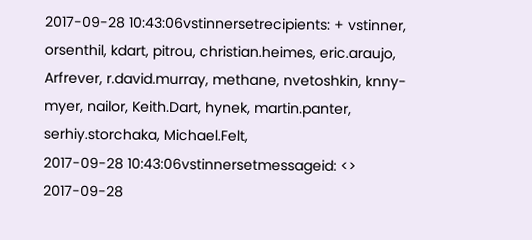2017-09-28 10:43:06vstinnersetrecipients: + vstinner, orsenthil, kdart, pitrou, christian.heimes, eric.araujo, Arfrever, r.david.murray, methane, nvetoshkin, knny-myer, nailor, Keith.Dart, hynek, martin.panter, serhiy.storchaka, Michael.Felt,
2017-09-28 10:43:06vstinnersetmessageid: <>
2017-09-28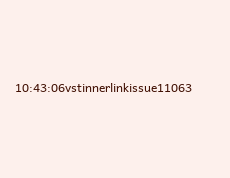10:43:06vstinnerlinkissue11063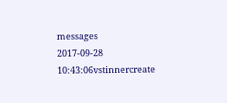messages
2017-09-28 10:43:06vstinnercreate